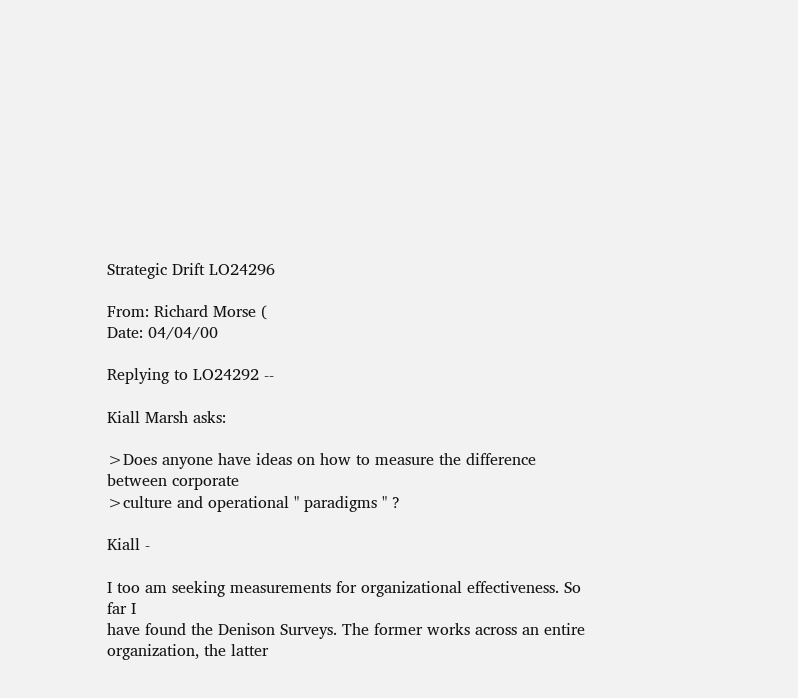Strategic Drift LO24296

From: Richard Morse (
Date: 04/04/00

Replying to LO24292 --

Kiall Marsh asks:

>Does anyone have ideas on how to measure the difference between corporate
>culture and operational " paradigms " ?

Kiall -

I too am seeking measurements for organizational effectiveness. So far I
have found the Denison Surveys. The former works across an entire
organization, the latter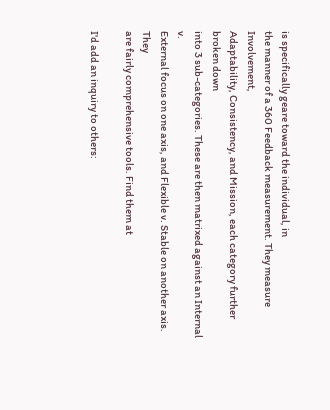is specifically geare toward the individual, in
the manner of a 360 Feedback measurement. They measure Involvement,
Adaptability, Consistency, and Mission, each category further broken down
into 3 sub-categories. These are then matrixed against an Internal v.
External focus on one axis, and Flexible v. Stable on another axis. They
are fairly comprehensive tools. Find them at

I'd add an inquiry to others: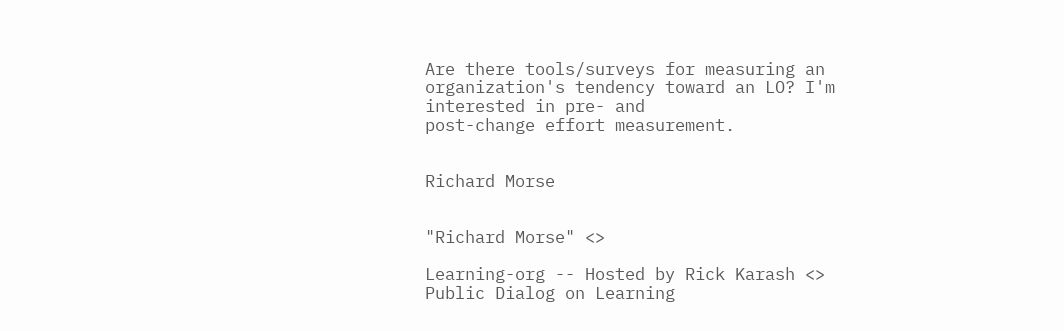Are there tools/surveys for measuring an
organization's tendency toward an LO? I'm interested in pre- and
post-change effort measurement.


Richard Morse


"Richard Morse" <>

Learning-org -- Hosted by Rick Karash <> Public Dialog on Learning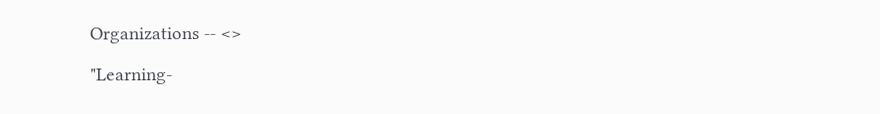Organizations -- <>

"Learning-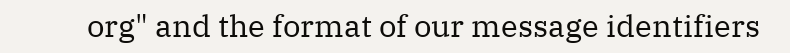org" and the format of our message identifiers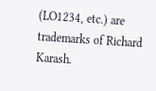(LO1234, etc.) are trademarks of Richard Karash.